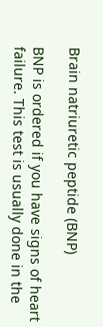Brain natriuretic peptide (BNP)

BNP is ordered if you have signs of heart failure. This test is usually done in the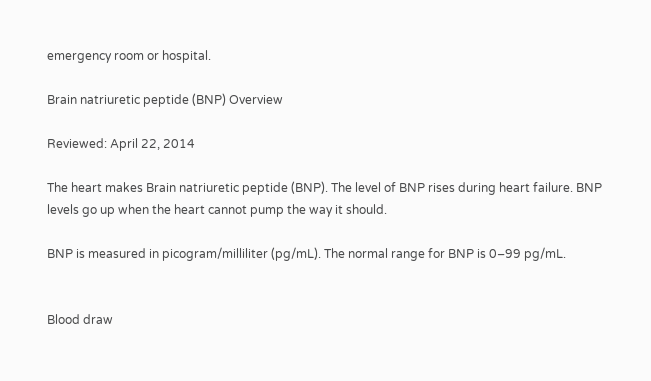emergency room or hospital.

Brain natriuretic peptide (BNP) Overview

Reviewed: April 22, 2014

The heart makes Brain natriuretic peptide (BNP). The level of BNP rises during heart failure. BNP levels go up when the heart cannot pump the way it should.

BNP is measured in picogram/milliliter (pg/mL). The normal range for BNP is 0–99 pg/mL.


Blood draw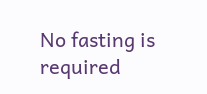No fasting is required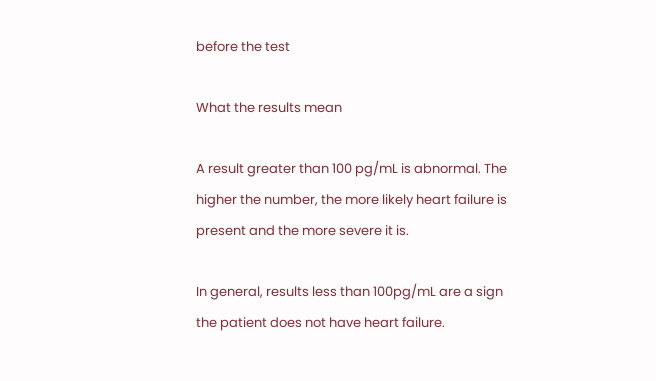before the test

What the results mean

A result greater than 100 pg/mL is abnormal. The higher the number, the more likely heart failure is present and the more severe it is.

In general, results less than 100pg/mL are a sign the patient does not have heart failure.